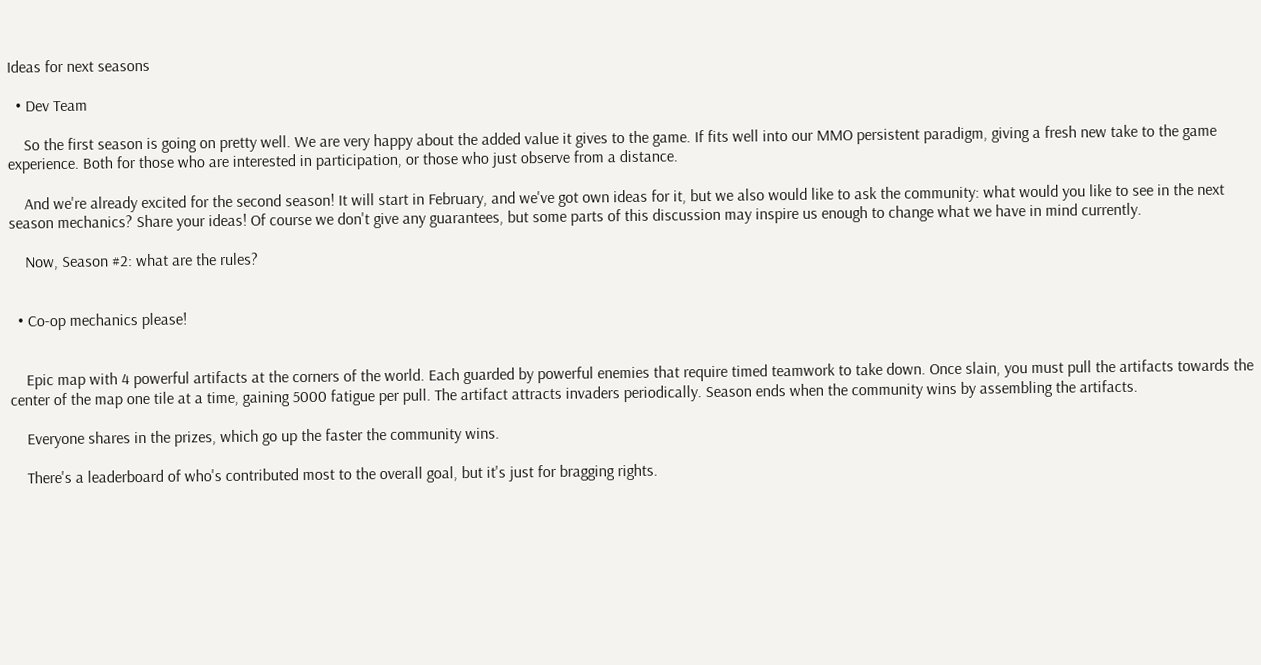Ideas for next seasons

  • Dev Team

    So the first season is going on pretty well. We are very happy about the added value it gives to the game. If fits well into our MMO persistent paradigm, giving a fresh new take to the game experience. Both for those who are interested in participation, or those who just observe from a distance.

    And we're already excited for the second season! It will start in February, and we've got own ideas for it, but we also would like to ask the community: what would you like to see in the next season mechanics? Share your ideas! Of course we don't give any guarantees, but some parts of this discussion may inspire us enough to change what we have in mind currently.

    Now, Season #2: what are the rules?


  • Co-op mechanics please!


    Epic map with 4 powerful artifacts at the corners of the world. Each guarded by powerful enemies that require timed teamwork to take down. Once slain, you must pull the artifacts towards the center of the map one tile at a time, gaining 5000 fatigue per pull. The artifact attracts invaders periodically. Season ends when the community wins by assembling the artifacts.

    Everyone shares in the prizes, which go up the faster the community wins.

    There's a leaderboard of who's contributed most to the overall goal, but it's just for bragging rights.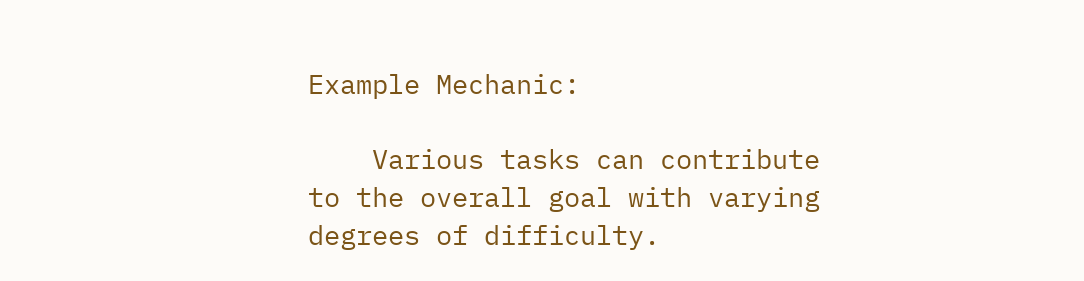Example Mechanic:

    Various tasks can contribute to the overall goal with varying degrees of difficulty.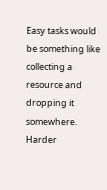Easy tasks would be something like collecting a resource and dropping it somewhere. Harder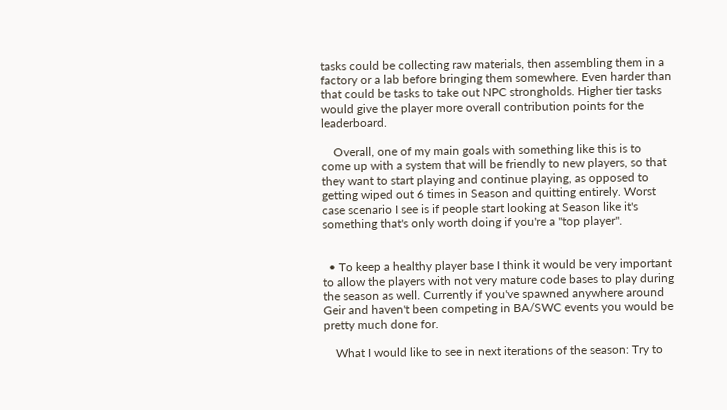tasks could be collecting raw materials, then assembling them in a factory or a lab before bringing them somewhere. Even harder than that could be tasks to take out NPC strongholds. Higher tier tasks would give the player more overall contribution points for the leaderboard.

    Overall, one of my main goals with something like this is to come up with a system that will be friendly to new players, so that they want to start playing and continue playing, as opposed to getting wiped out 6 times in Season and quitting entirely. Worst case scenario I see is if people start looking at Season like it's something that's only worth doing if you're a "top player".


  • To keep a healthy player base I think it would be very important to allow the players with not very mature code bases to play during the season as well. Currently if you've spawned anywhere around Geir and haven't been competing in BA/SWC events you would be pretty much done for.

    What I would like to see in next iterations of the season: Try to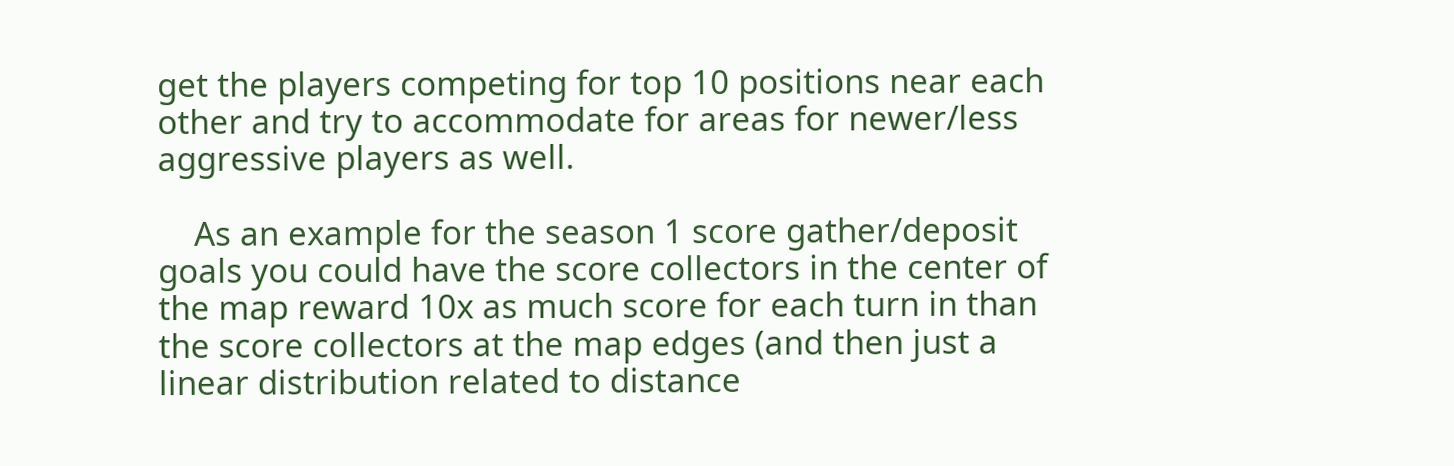get the players competing for top 10 positions near each other and try to accommodate for areas for newer/less aggressive players as well.

    As an example for the season 1 score gather/deposit goals you could have the score collectors in the center of the map reward 10x as much score for each turn in than the score collectors at the map edges (and then just a linear distribution related to distance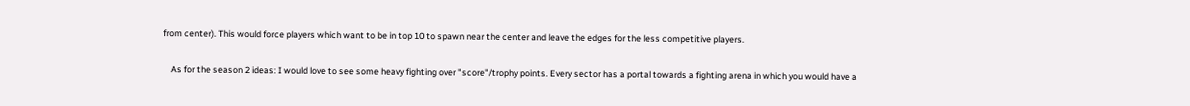from center). This would force players which want to be in top 10 to spawn near the center and leave the edges for the less competitive players.

    As for the season 2 ideas: I would love to see some heavy fighting over "score"/trophy points. Every sector has a portal towards a fighting arena in which you would have a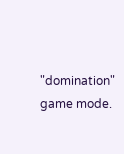"domination" game mode.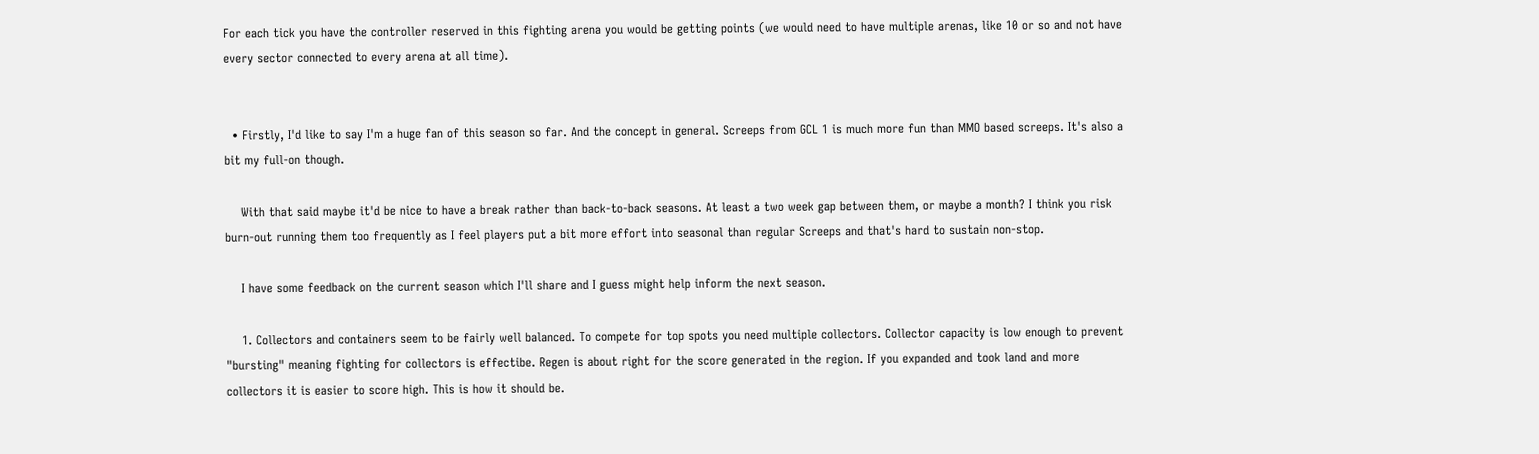For each tick you have the controller reserved in this fighting arena you would be getting points (we would need to have multiple arenas, like 10 or so and not have every sector connected to every arena at all time).


  • Firstly, I'd like to say I'm a huge fan of this season so far. And the concept in general. Screeps from GCL 1 is much more fun than MMO based screeps. It's also a bit my full-on though.

    With that said maybe it'd be nice to have a break rather than back-to-back seasons. At least a two week gap between them, or maybe a month? I think you risk burn-out running them too frequently as I feel players put a bit more effort into seasonal than regular Screeps and that's hard to sustain non-stop.

    I have some feedback on the current season which I'll share and I guess might help inform the next season.

    1. Collectors and containers seem to be fairly well balanced. To compete for top spots you need multiple collectors. Collector capacity is low enough to prevent "bursting" meaning fighting for collectors is effectibe. Regen is about right for the score generated in the region. If you expanded and took land and more collectors it is easier to score high. This is how it should be.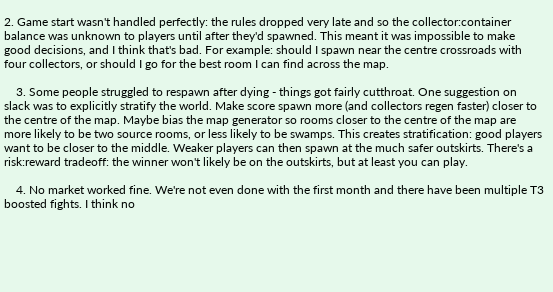2. Game start wasn't handled perfectly: the rules dropped very late and so the collector:container balance was unknown to players until after they'd spawned. This meant it was impossible to make good decisions, and I think that's bad. For example: should I spawn near the centre crossroads with four collectors, or should I go for the best room I can find across the map.

    3. Some people struggled to respawn after dying - things got fairly cutthroat. One suggestion on slack was to explicitly stratify the world. Make score spawn more (and collectors regen faster) closer to the centre of the map. Maybe bias the map generator so rooms closer to the centre of the map are more likely to be two source rooms, or less likely to be swamps. This creates stratification: good players want to be closer to the middle. Weaker players can then spawn at the much safer outskirts. There's a risk:reward tradeoff: the winner won't likely be on the outskirts, but at least you can play.

    4. No market worked fine. We're not even done with the first month and there have been multiple T3 boosted fights. I think no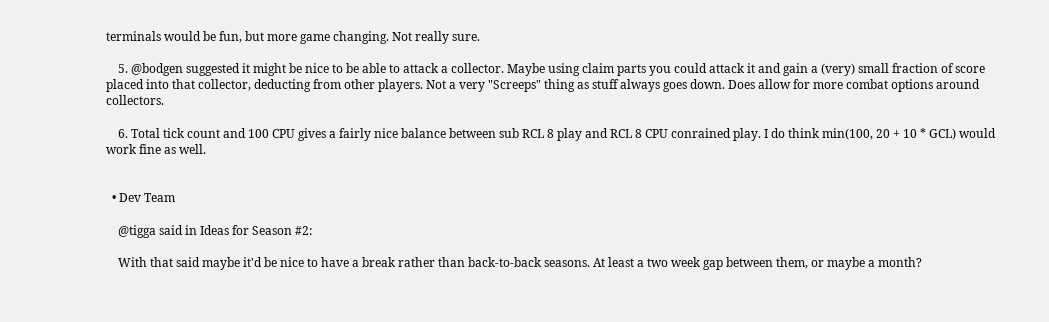terminals would be fun, but more game changing. Not really sure.

    5. @bodgen suggested it might be nice to be able to attack a collector. Maybe using claim parts you could attack it and gain a (very) small fraction of score placed into that collector, deducting from other players. Not a very "Screeps" thing as stuff always goes down. Does allow for more combat options around collectors.

    6. Total tick count and 100 CPU gives a fairly nice balance between sub RCL 8 play and RCL 8 CPU conrained play. I do think min(100, 20 + 10 * GCL) would work fine as well.


  • Dev Team

    @tigga said in Ideas for Season #2:

    With that said maybe it'd be nice to have a break rather than back-to-back seasons. At least a two week gap between them, or maybe a month?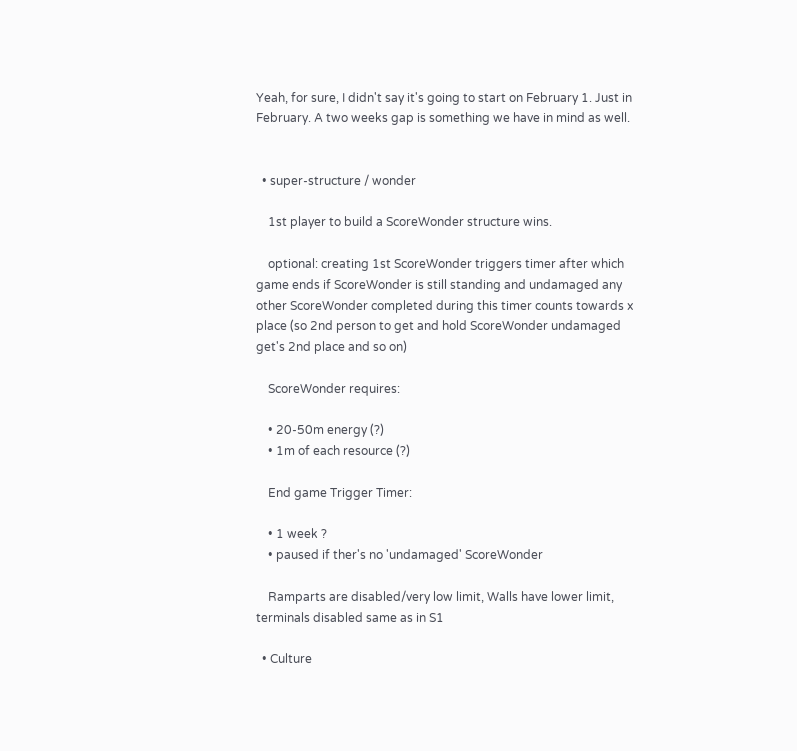Yeah, for sure, I didn't say it's going to start on February 1. Just in February. A two weeks gap is something we have in mind as well.


  • super-structure / wonder

    1st player to build a ScoreWonder structure wins.

    optional: creating 1st ScoreWonder triggers timer after which game ends if ScoreWonder is still standing and undamaged any other ScoreWonder completed during this timer counts towards x place (so 2nd person to get and hold ScoreWonder undamaged get's 2nd place and so on)

    ScoreWonder requires:

    • 20-50m energy (?)
    • 1m of each resource (?)

    End game Trigger Timer:

    • 1 week ?
    • paused if ther's no 'undamaged' ScoreWonder

    Ramparts are disabled/very low limit, Walls have lower limit, terminals disabled same as in S1

  • Culture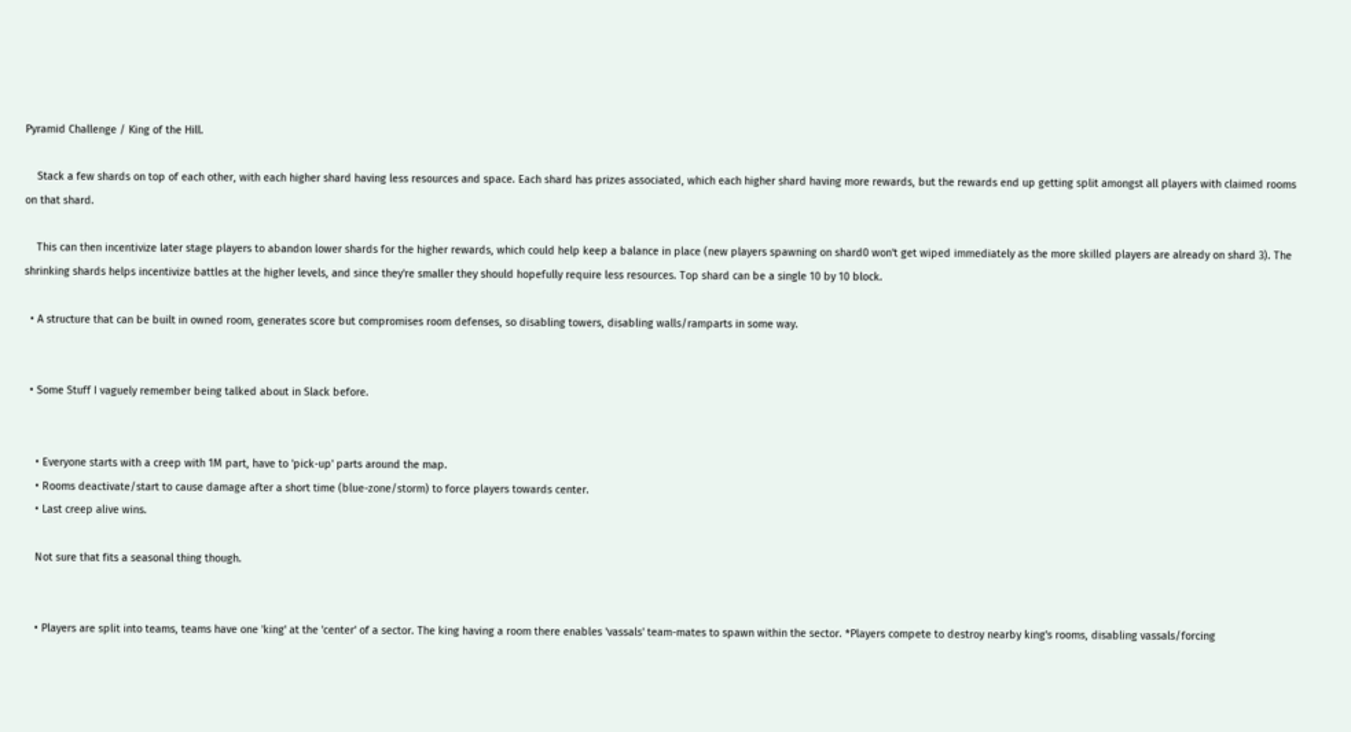Pyramid Challenge / King of the Hill.

    Stack a few shards on top of each other, with each higher shard having less resources and space. Each shard has prizes associated, which each higher shard having more rewards, but the rewards end up getting split amongst all players with claimed rooms on that shard.

    This can then incentivize later stage players to abandon lower shards for the higher rewards, which could help keep a balance in place (new players spawning on shard0 won't get wiped immediately as the more skilled players are already on shard 3). The shrinking shards helps incentivize battles at the higher levels, and since they're smaller they should hopefully require less resources. Top shard can be a single 10 by 10 block.

  • A structure that can be built in owned room, generates score but compromises room defenses, so disabling towers, disabling walls/ramparts in some way.


  • Some Stuff I vaguely remember being talked about in Slack before.


    • Everyone starts with a creep with 1M part, have to 'pick-up' parts around the map.
    • Rooms deactivate/start to cause damage after a short time (blue-zone/storm) to force players towards center.
    • Last creep alive wins.

    Not sure that fits a seasonal thing though.


    • Players are split into teams, teams have one 'king' at the 'center' of a sector. The king having a room there enables 'vassals' team-mates to spawn within the sector. *Players compete to destroy nearby king's rooms, disabling vassals/forcing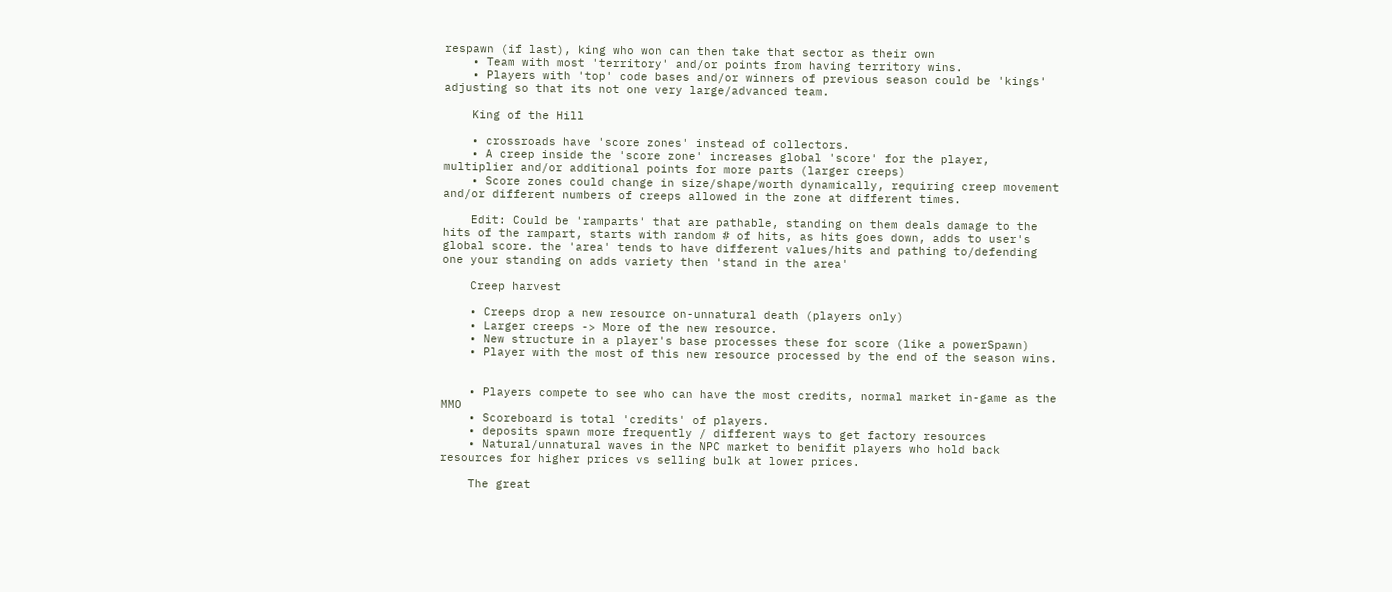respawn (if last), king who won can then take that sector as their own
    • Team with most 'territory' and/or points from having territory wins.
    • Players with 'top' code bases and/or winners of previous season could be 'kings' adjusting so that its not one very large/advanced team.

    King of the Hill

    • crossroads have 'score zones' instead of collectors.
    • A creep inside the 'score zone' increases global 'score' for the player, multiplier and/or additional points for more parts (larger creeps)
    • Score zones could change in size/shape/worth dynamically, requiring creep movement and/or different numbers of creeps allowed in the zone at different times.

    Edit: Could be 'ramparts' that are pathable, standing on them deals damage to the hits of the rampart, starts with random # of hits, as hits goes down, adds to user's global score. the 'area' tends to have different values/hits and pathing to/defending one your standing on adds variety then 'stand in the area'

    Creep harvest

    • Creeps drop a new resource on-unnatural death (players only)
    • Larger creeps -> More of the new resource.
    • New structure in a player's base processes these for score (like a powerSpawn)
    • Player with the most of this new resource processed by the end of the season wins.


    • Players compete to see who can have the most credits, normal market in-game as the MMO
    • Scoreboard is total 'credits' of players.
    • deposits spawn more frequently / different ways to get factory resources
    • Natural/unnatural waves in the NPC market to benifit players who hold back resources for higher prices vs selling bulk at lower prices.

    The great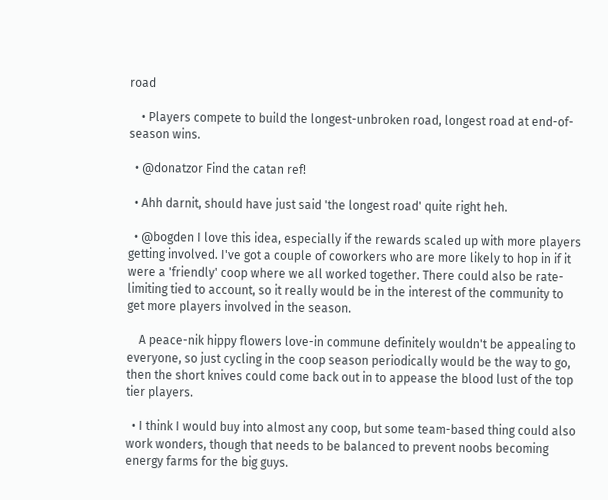road

    • Players compete to build the longest-unbroken road, longest road at end-of-season wins.

  • @donatzor Find the catan ref!

  • Ahh darnit, should have just said 'the longest road' quite right heh.

  • @bogden I love this idea, especially if the rewards scaled up with more players getting involved. I've got a couple of coworkers who are more likely to hop in if it were a 'friendly' coop where we all worked together. There could also be rate-limiting tied to account, so it really would be in the interest of the community to get more players involved in the season.

    A peace-nik hippy flowers love-in commune definitely wouldn't be appealing to everyone, so just cycling in the coop season periodically would be the way to go, then the short knives could come back out in to appease the blood lust of the top tier players.

  • I think I would buy into almost any coop, but some team-based thing could also work wonders, though that needs to be balanced to prevent noobs becoming energy farms for the big guys.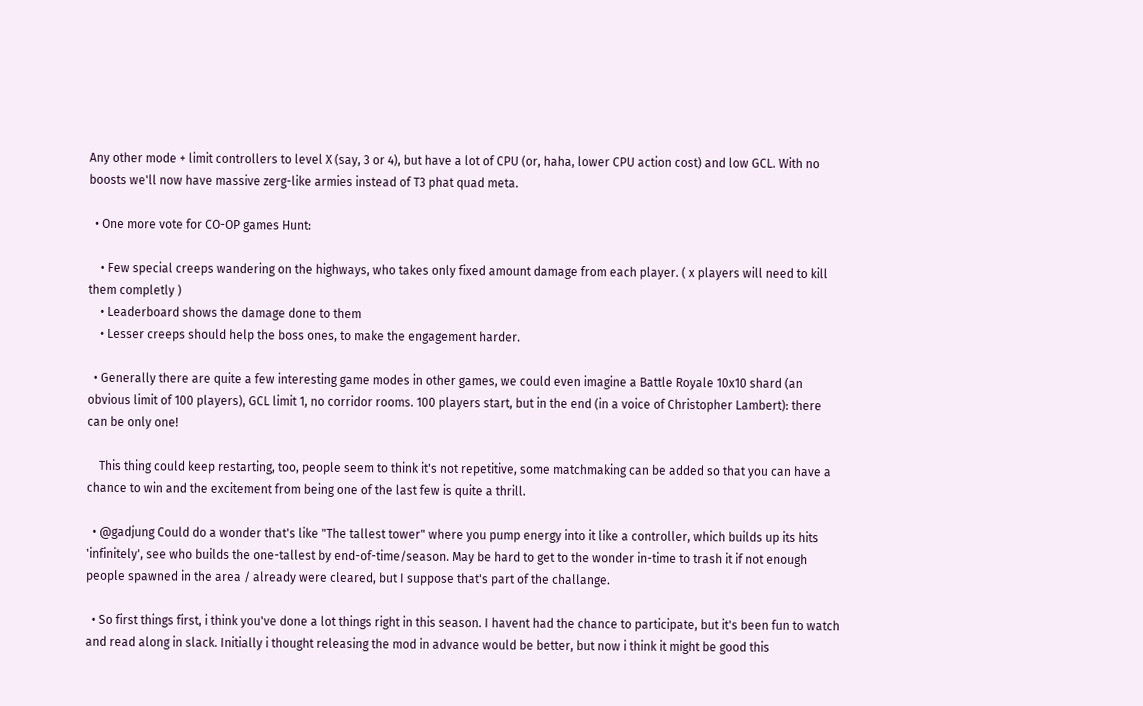Any other mode + limit controllers to level X (say, 3 or 4), but have a lot of CPU (or, haha, lower CPU action cost) and low GCL. With no boosts we'll now have massive zerg-like armies instead of T3 phat quad meta.

  • One more vote for CO-OP games Hunt:

    • Few special creeps wandering on the highways, who takes only fixed amount damage from each player. ( x players will need to kill them completly )
    • Leaderboard shows the damage done to them
    • Lesser creeps should help the boss ones, to make the engagement harder.

  • Generally there are quite a few interesting game modes in other games, we could even imagine a Battle Royale 10x10 shard (an obvious limit of 100 players), GCL limit 1, no corridor rooms. 100 players start, but in the end (in a voice of Christopher Lambert): there can be only one!

    This thing could keep restarting, too, people seem to think it's not repetitive, some matchmaking can be added so that you can have a chance to win and the excitement from being one of the last few is quite a thrill.

  • @gadjung Could do a wonder that's like "The tallest tower" where you pump energy into it like a controller, which builds up its hits 'infinitely', see who builds the one-tallest by end-of-time/season. May be hard to get to the wonder in-time to trash it if not enough people spawned in the area / already were cleared, but I suppose that's part of the challange.

  • So first things first, i think you've done a lot things right in this season. I havent had the chance to participate, but it's been fun to watch and read along in slack. Initially i thought releasing the mod in advance would be better, but now i think it might be good this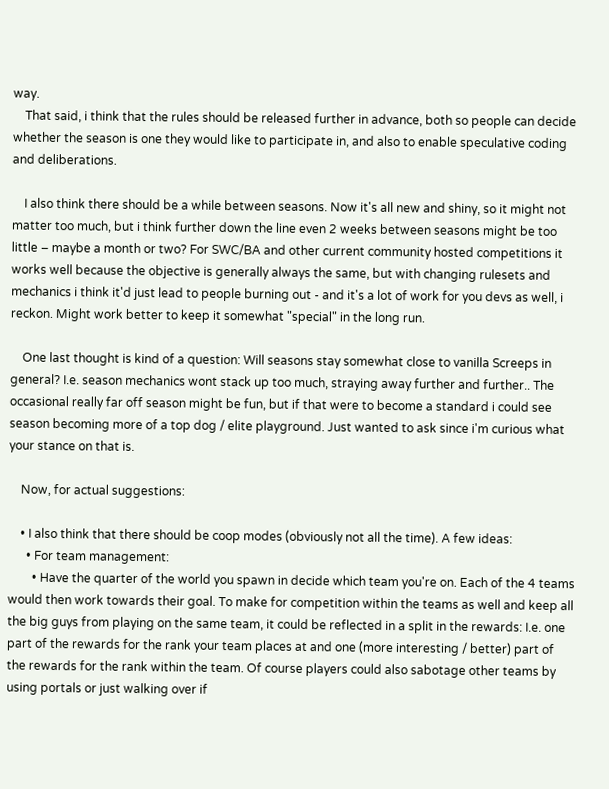way.
    That said, i think that the rules should be released further in advance, both so people can decide whether the season is one they would like to participate in, and also to enable speculative coding and deliberations.

    I also think there should be a while between seasons. Now it's all new and shiny, so it might not matter too much, but i think further down the line even 2 weeks between seasons might be too little – maybe a month or two? For SWC/BA and other current community hosted competitions it works well because the objective is generally always the same, but with changing rulesets and mechanics i think it'd just lead to people burning out - and it's a lot of work for you devs as well, i reckon. Might work better to keep it somewhat "special" in the long run.

    One last thought is kind of a question: Will seasons stay somewhat close to vanilla Screeps in general? I.e. season mechanics wont stack up too much, straying away further and further.. The occasional really far off season might be fun, but if that were to become a standard i could see season becoming more of a top dog / elite playground. Just wanted to ask since i'm curious what your stance on that is.

    Now, for actual suggestions:

    • I also think that there should be coop modes (obviously not all the time). A few ideas:
      • For team management:
        • Have the quarter of the world you spawn in decide which team you're on. Each of the 4 teams would then work towards their goal. To make for competition within the teams as well and keep all the big guys from playing on the same team, it could be reflected in a split in the rewards: I.e. one part of the rewards for the rank your team places at and one (more interesting / better) part of the rewards for the rank within the team. Of course players could also sabotage other teams by using portals or just walking over if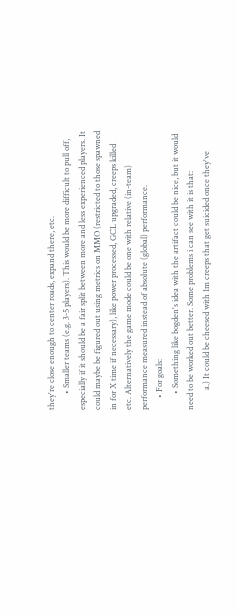they're close enough to center roads, expand there, etc.
        • Smaller teams (e.g. 3-5 players). This would be more difficult to pull off, especially if it should be a fair split between more and less experienced players. It could maybe be figured out using metrics on MMO (restricted to those spawned in for X time if necessary), like power processed, GCL upgraded, creeps killed etc. Alternatively the game mode could be one with relative (in-team) performance measured instead of absolute (global) performance.
      • For goals:
        • Something like bogden's idea with the artifact could be nice, but it would need to be worked out better. Some problems i can see with it is that:
          a.) It could be cheesed with 1m creeps that get suicided once they've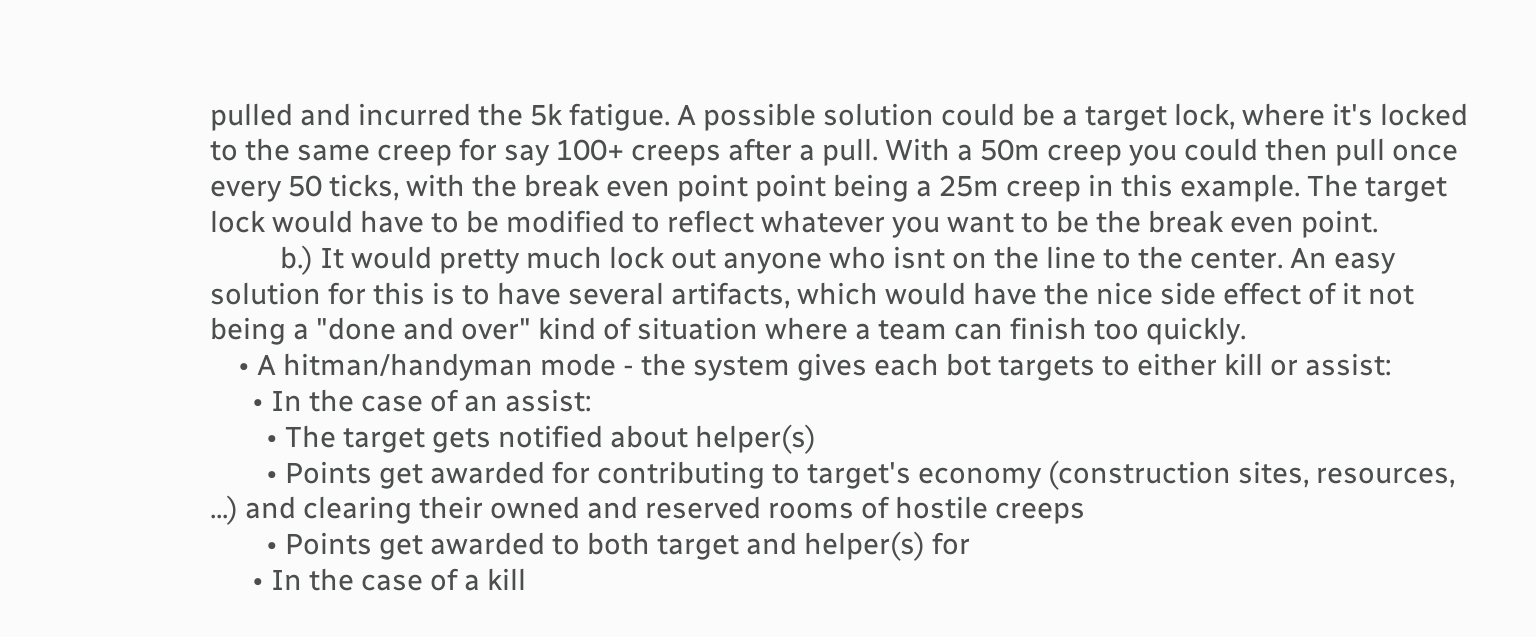pulled and incurred the 5k fatigue. A possible solution could be a target lock, where it's locked to the same creep for say 100+ creeps after a pull. With a 50m creep you could then pull once every 50 ticks, with the break even point point being a 25m creep in this example. The target lock would have to be modified to reflect whatever you want to be the break even point.
          b.) It would pretty much lock out anyone who isnt on the line to the center. An easy solution for this is to have several artifacts, which would have the nice side effect of it not being a "done and over" kind of situation where a team can finish too quickly.
    • A hitman/handyman mode - the system gives each bot targets to either kill or assist:
      • In the case of an assist:
        • The target gets notified about helper(s)
        • Points get awarded for contributing to target's economy (construction sites, resources, ...) and clearing their owned and reserved rooms of hostile creeps
        • Points get awarded to both target and helper(s) for
      • In the case of a kill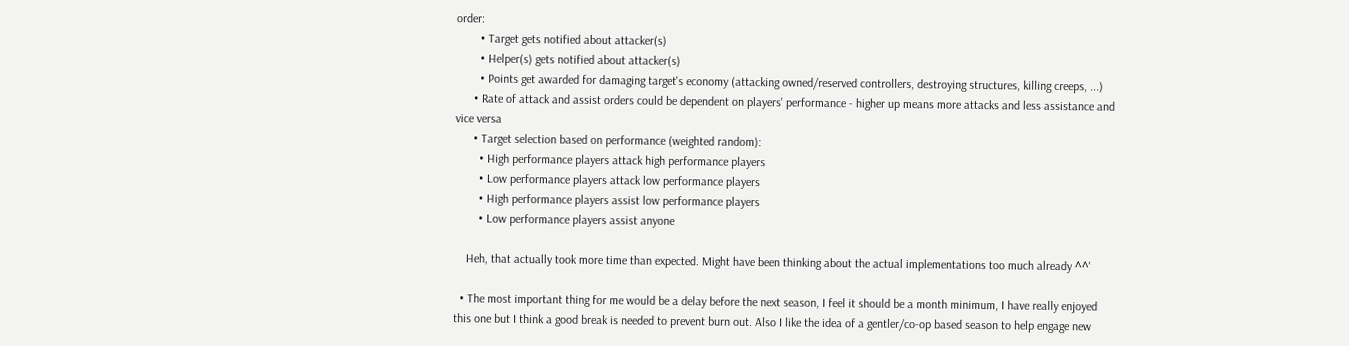order:
        • Target gets notified about attacker(s)
        • Helper(s) gets notified about attacker(s)
        • Points get awarded for damaging target's economy (attacking owned/reserved controllers, destroying structures, killing creeps, ...)
      • Rate of attack and assist orders could be dependent on players' performance - higher up means more attacks and less assistance and vice versa
      • Target selection based on performance (weighted random):
        • High performance players attack high performance players
        • Low performance players attack low performance players
        • High performance players assist low performance players
        • Low performance players assist anyone

    Heh, that actually took more time than expected. Might have been thinking about the actual implementations too much already ^^'

  • The most important thing for me would be a delay before the next season, I feel it should be a month minimum, I have really enjoyed this one but I think a good break is needed to prevent burn out. Also I like the idea of a gentler/co-op based season to help engage new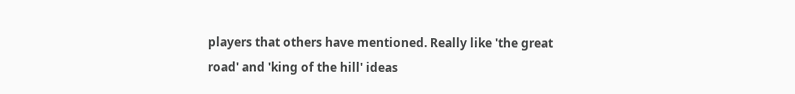players that others have mentioned. Really like 'the great road' and 'king of the hill' ideas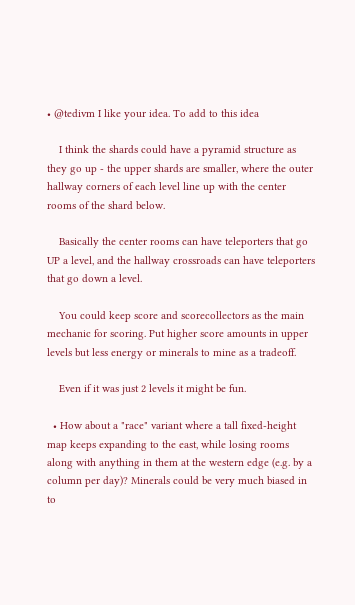• @tedivm I like your idea. To add to this idea

    I think the shards could have a pyramid structure as they go up - the upper shards are smaller, where the outer hallway corners of each level line up with the center rooms of the shard below.

    Basically the center rooms can have teleporters that go UP a level, and the hallway crossroads can have teleporters that go down a level.

    You could keep score and scorecollectors as the main mechanic for scoring. Put higher score amounts in upper levels but less energy or minerals to mine as a tradeoff.

    Even if it was just 2 levels it might be fun.

  • How about a "race" variant where a tall fixed-height map keeps expanding to the east, while losing rooms along with anything in them at the western edge (e.g. by a column per day)? Minerals could be very much biased in to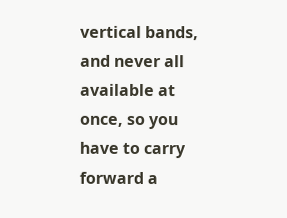vertical bands, and never all available at once, so you have to carry forward a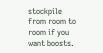stockpile from room to room if you want boosts.